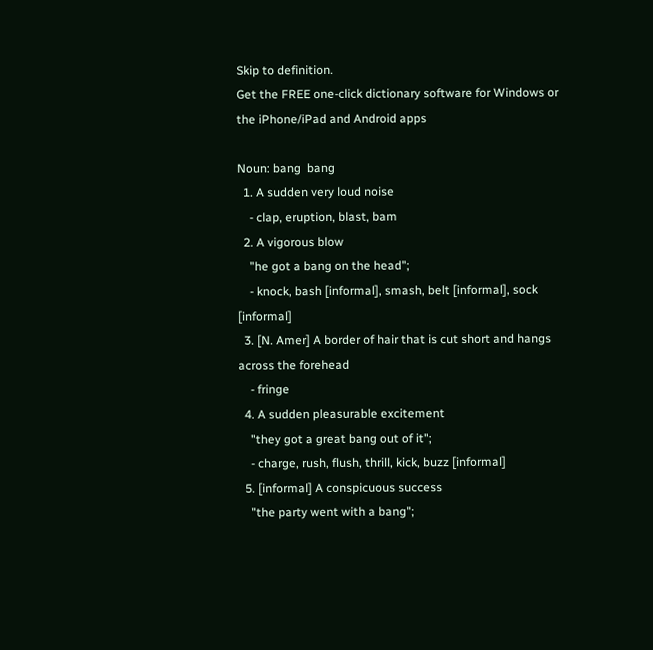Skip to definition.
Get the FREE one-click dictionary software for Windows or the iPhone/iPad and Android apps

Noun: bang  bang
  1. A sudden very loud noise
    - clap, eruption, blast, bam
  2. A vigorous blow
    "he got a bang on the head";
    - knock, bash [informal], smash, belt [informal], sock [informal]
  3. [N. Amer] A border of hair that is cut short and hangs across the forehead
    - fringe
  4. A sudden pleasurable excitement
    "they got a great bang out of it";
    - charge, rush, flush, thrill, kick, buzz [informal]
  5. [informal] A conspicuous success
    "the party went with a bang";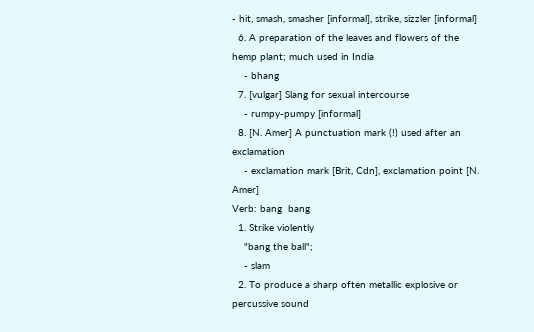- hit, smash, smasher [informal], strike, sizzler [informal]
  6. A preparation of the leaves and flowers of the hemp plant; much used in India
    - bhang
  7. [vulgar] Slang for sexual intercourse
    - rumpy-pumpy [informal]
  8. [N. Amer] A punctuation mark (!) used after an exclamation
    - exclamation mark [Brit, Cdn], exclamation point [N. Amer]
Verb: bang  bang
  1. Strike violently
    "bang the ball";
    - slam
  2. To produce a sharp often metallic explosive or percussive sound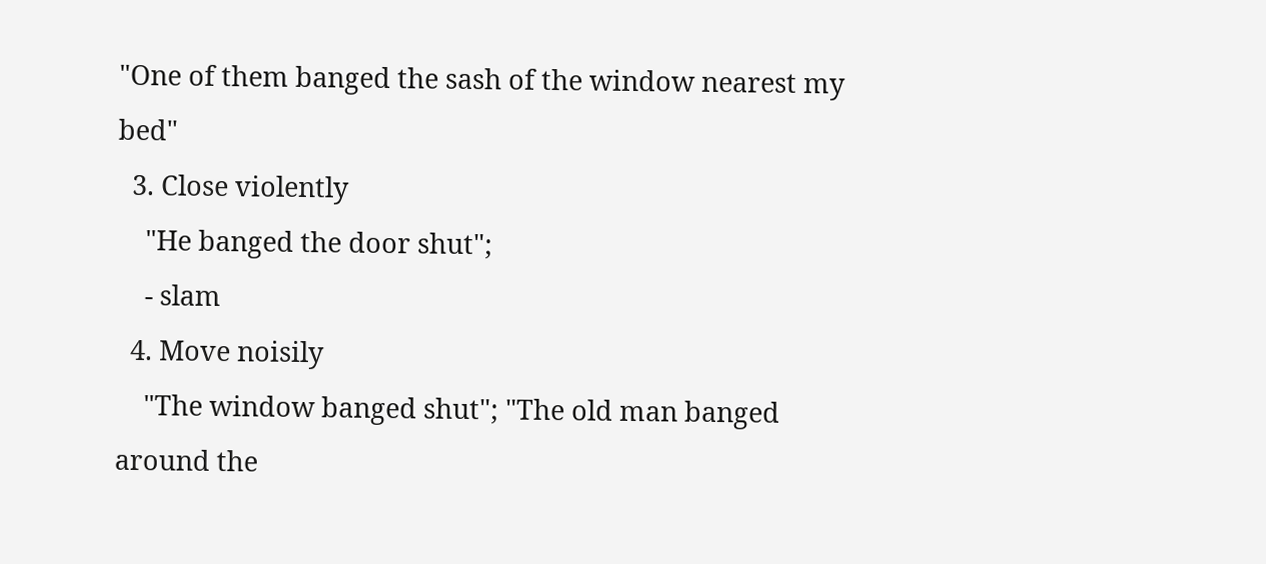"One of them banged the sash of the window nearest my bed"
  3. Close violently
    "He banged the door shut";
    - slam
  4. Move noisily
    "The window banged shut"; "The old man banged around the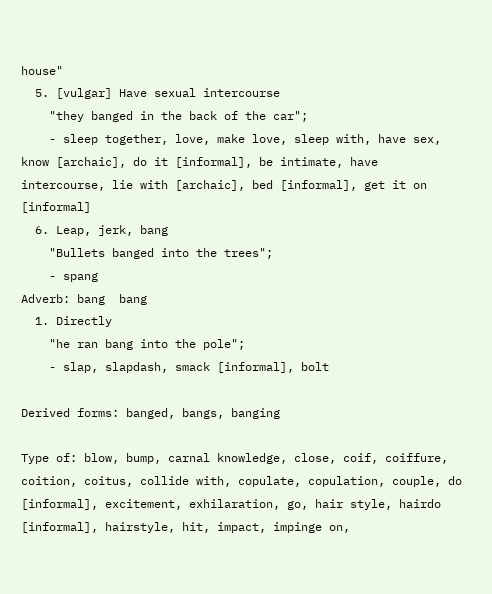house"
  5. [vulgar] Have sexual intercourse
    "they banged in the back of the car";
    - sleep together, love, make love, sleep with, have sex, know [archaic], do it [informal], be intimate, have intercourse, lie with [archaic], bed [informal], get it on [informal]
  6. Leap, jerk, bang
    "Bullets banged into the trees";
    - spang
Adverb: bang  bang
  1. Directly
    "he ran bang into the pole";
    - slap, slapdash, smack [informal], bolt

Derived forms: banged, bangs, banging

Type of: blow, bump, carnal knowledge, close, coif, coiffure, coition, coitus, collide with, copulate, copulation, couple, do [informal], excitement, exhilaration, go, hair style, hairdo [informal], hairstyle, hit, impact, impinge on,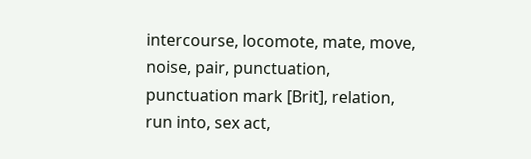intercourse, locomote, mate, move, noise, pair, punctuation, punctuation mark [Brit], relation, run into, sex act,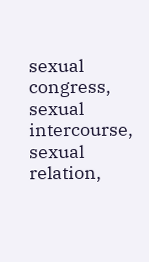sexual congress, sexual intercourse, sexual relation,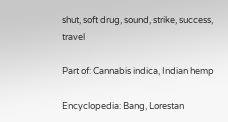shut, soft drug, sound, strike, success, travel

Part of: Cannabis indica, Indian hemp

Encyclopedia: Bang, Lorestan